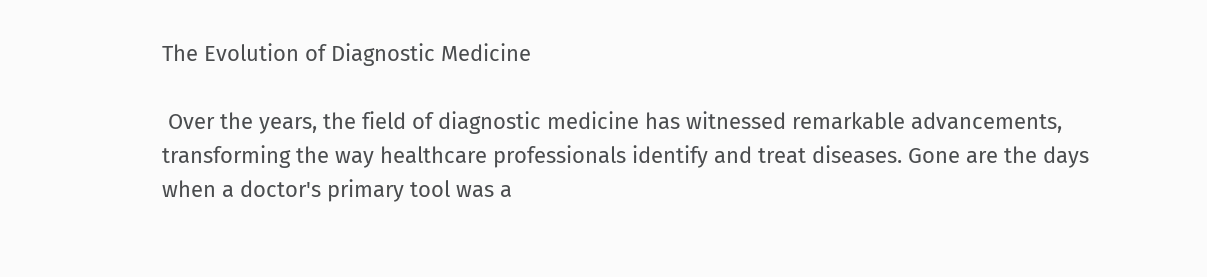The Evolution of Diagnostic Medicine

 Over the years, the field of diagnostic medicine has witnessed remarkable advancements, transforming the way healthcare professionals identify and treat diseases. Gone are the days when a doctor's primary tool was a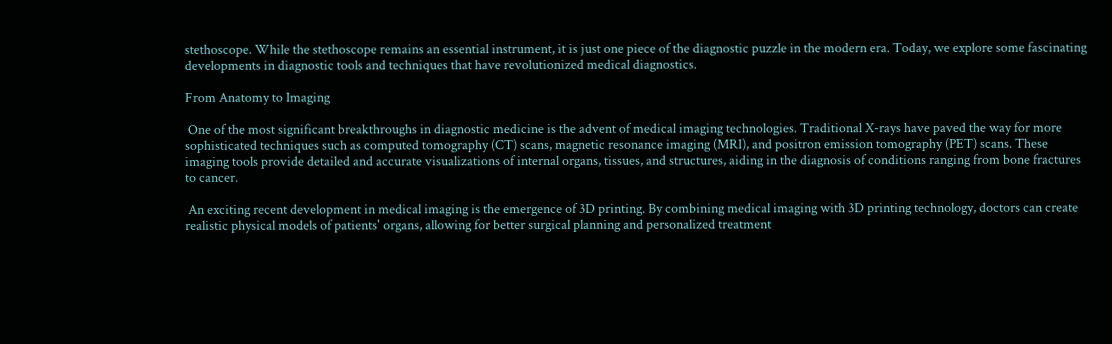stethoscope. While the stethoscope remains an essential instrument, it is just one piece of the diagnostic puzzle in the modern era. Today, we explore some fascinating developments in diagnostic tools and techniques that have revolutionized medical diagnostics.

From Anatomy to Imaging

 One of the most significant breakthroughs in diagnostic medicine is the advent of medical imaging technologies. Traditional X-rays have paved the way for more sophisticated techniques such as computed tomography (CT) scans, magnetic resonance imaging (MRI), and positron emission tomography (PET) scans. These imaging tools provide detailed and accurate visualizations of internal organs, tissues, and structures, aiding in the diagnosis of conditions ranging from bone fractures to cancer.

 An exciting recent development in medical imaging is the emergence of 3D printing. By combining medical imaging with 3D printing technology, doctors can create realistic physical models of patients' organs, allowing for better surgical planning and personalized treatment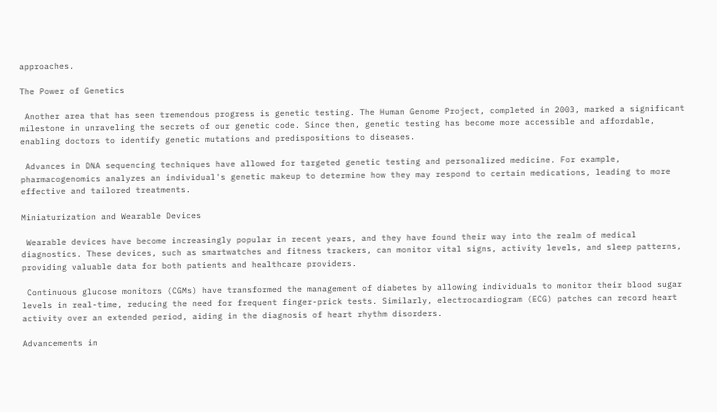approaches.

The Power of Genetics

 Another area that has seen tremendous progress is genetic testing. The Human Genome Project, completed in 2003, marked a significant milestone in unraveling the secrets of our genetic code. Since then, genetic testing has become more accessible and affordable, enabling doctors to identify genetic mutations and predispositions to diseases.

 Advances in DNA sequencing techniques have allowed for targeted genetic testing and personalized medicine. For example, pharmacogenomics analyzes an individual's genetic makeup to determine how they may respond to certain medications, leading to more effective and tailored treatments.

Miniaturization and Wearable Devices

 Wearable devices have become increasingly popular in recent years, and they have found their way into the realm of medical diagnostics. These devices, such as smartwatches and fitness trackers, can monitor vital signs, activity levels, and sleep patterns, providing valuable data for both patients and healthcare providers.

 Continuous glucose monitors (CGMs) have transformed the management of diabetes by allowing individuals to monitor their blood sugar levels in real-time, reducing the need for frequent finger-prick tests. Similarly, electrocardiogram (ECG) patches can record heart activity over an extended period, aiding in the diagnosis of heart rhythm disorders.

Advancements in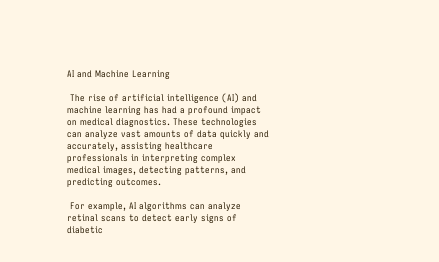AI and Machine Learning

 The rise of artificial intelligence (AI) and machine learning has had a profound impact on medical diagnostics. These technologies can analyze vast amounts of data quickly and accurately, assisting healthcare professionals in interpreting complex medical images, detecting patterns, and predicting outcomes.

 For example, AI algorithms can analyze retinal scans to detect early signs of diabetic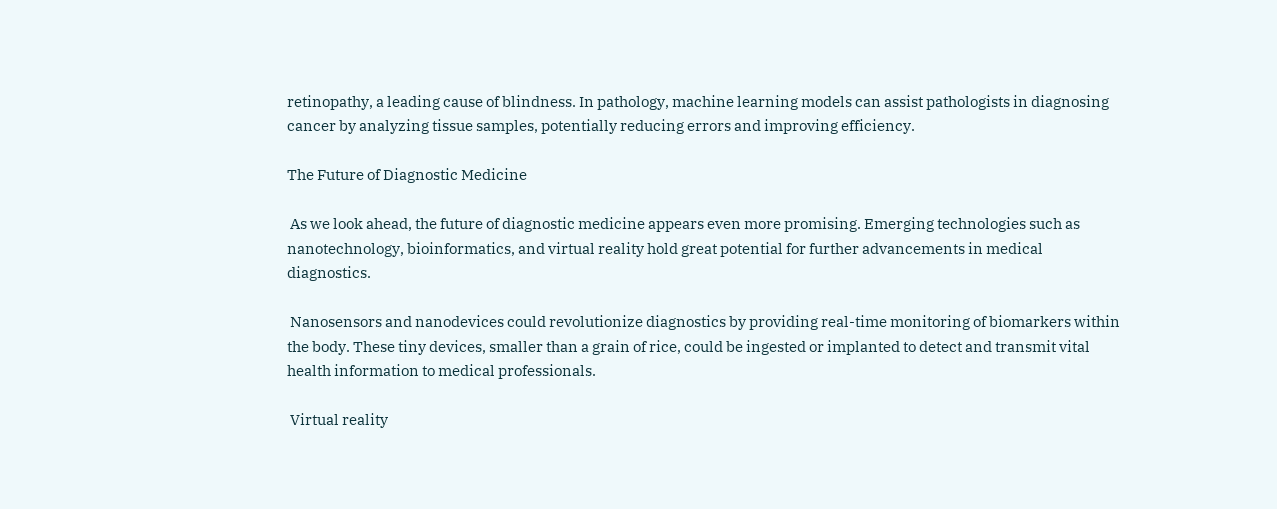retinopathy, a leading cause of blindness. In pathology, machine learning models can assist pathologists in diagnosing cancer by analyzing tissue samples, potentially reducing errors and improving efficiency.

The Future of Diagnostic Medicine

 As we look ahead, the future of diagnostic medicine appears even more promising. Emerging technologies such as nanotechnology, bioinformatics, and virtual reality hold great potential for further advancements in medical diagnostics.

 Nanosensors and nanodevices could revolutionize diagnostics by providing real-time monitoring of biomarkers within the body. These tiny devices, smaller than a grain of rice, could be ingested or implanted to detect and transmit vital health information to medical professionals.

 Virtual reality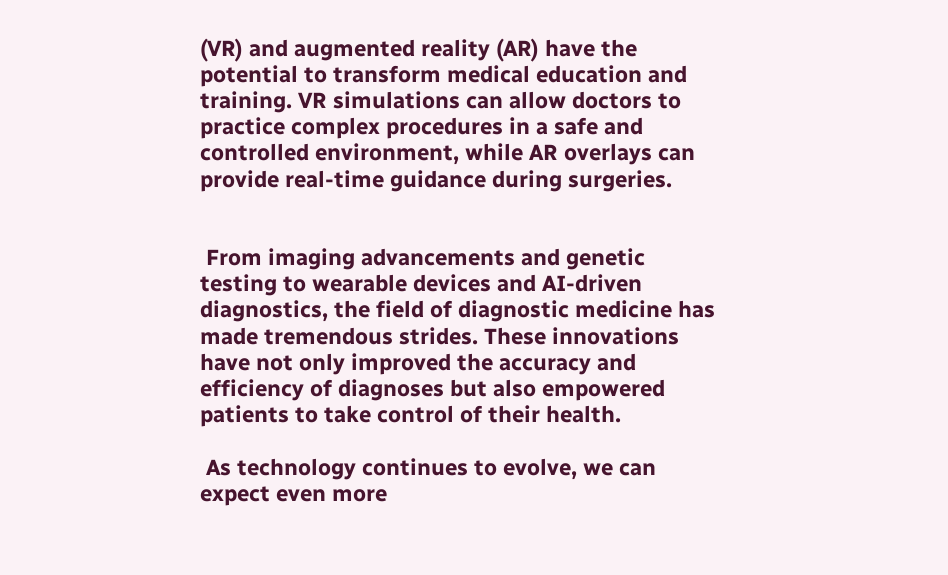(VR) and augmented reality (AR) have the potential to transform medical education and training. VR simulations can allow doctors to practice complex procedures in a safe and controlled environment, while AR overlays can provide real-time guidance during surgeries.


 From imaging advancements and genetic testing to wearable devices and AI-driven diagnostics, the field of diagnostic medicine has made tremendous strides. These innovations have not only improved the accuracy and efficiency of diagnoses but also empowered patients to take control of their health.

 As technology continues to evolve, we can expect even more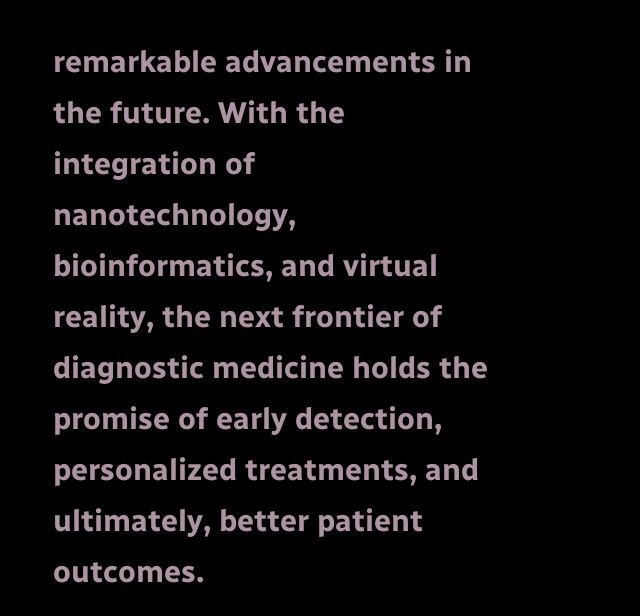remarkable advancements in the future. With the integration of nanotechnology, bioinformatics, and virtual reality, the next frontier of diagnostic medicine holds the promise of early detection, personalized treatments, and ultimately, better patient outcomes.